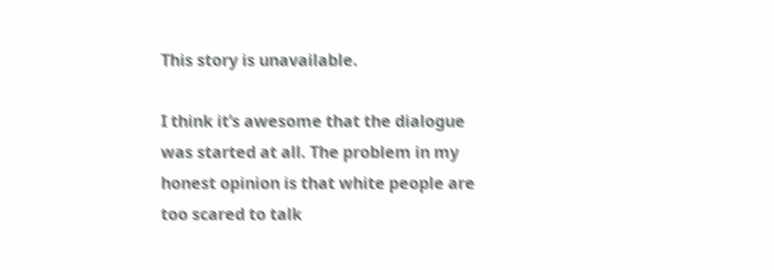This story is unavailable.

I think it’s awesome that the dialogue was started at all. The problem in my honest opinion is that white people are too scared to talk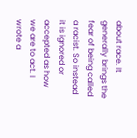about race. It generally brings the fear of being called a racist. So instead it is ignored or accepted as how we are to act. I wrote a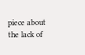piece about the lack of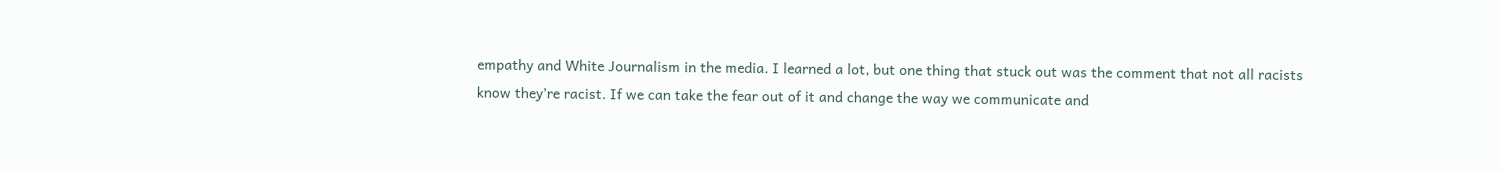empathy and White Journalism in the media. I learned a lot, but one thing that stuck out was the comment that not all racists know they’re racist. If we can take the fear out of it and change the way we communicate and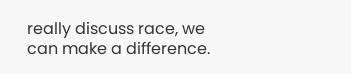really discuss race, we can make a difference.